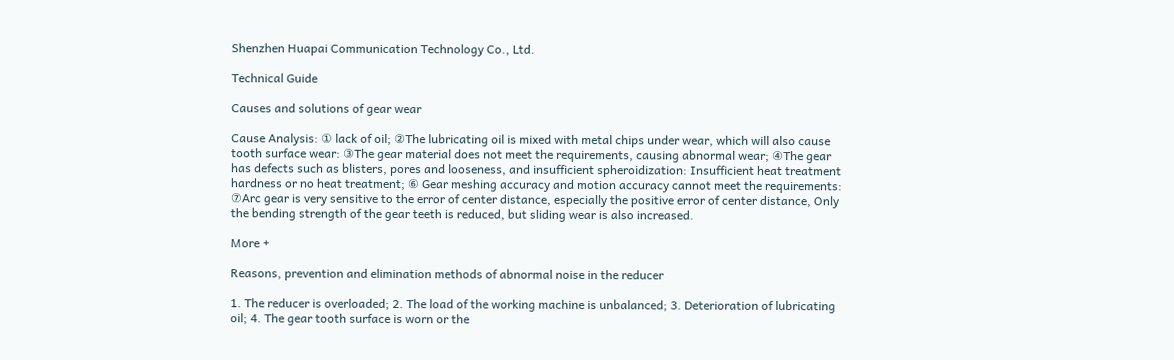Shenzhen Huapai Communication Technology Co., Ltd.

Technical Guide

Causes and solutions of gear wear

Cause Analysis: ① lack of oil; ②The lubricating oil is mixed with metal chips under wear, which will also cause tooth surface wear: ③The gear material does not meet the requirements, causing abnormal wear; ④The gear has defects such as blisters, pores and looseness, and insufficient spheroidization: Insufficient heat treatment hardness or no heat treatment; ⑥ Gear meshing accuracy and motion accuracy cannot meet the requirements: ⑦Arc gear is very sensitive to the error of center distance, especially the positive error of center distance, Only the bending strength of the gear teeth is reduced, but sliding wear is also increased.

More +

Reasons, prevention and elimination methods of abnormal noise in the reducer

1. The reducer is overloaded; 2. The load of the working machine is unbalanced; 3. Deterioration of lubricating oil; 4. The gear tooth surface is worn or the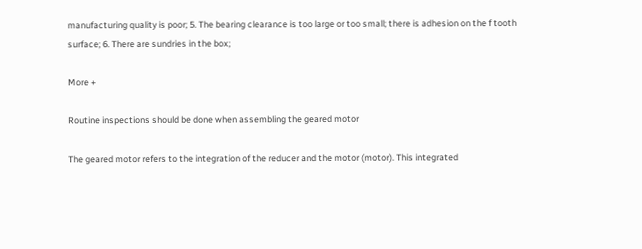manufacturing quality is poor; 5. The bearing clearance is too large or too small; there is adhesion on the f tooth surface; 6. There are sundries in the box;

More +

Routine inspections should be done when assembling the geared motor

The geared motor refers to the integration of the reducer and the motor (motor). This integrated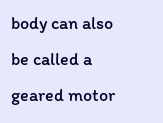body can also be called a geared motor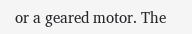or a geared motor. The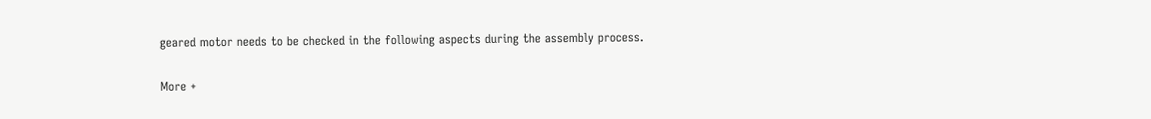geared motor needs to be checked in the following aspects during the assembly process.

More +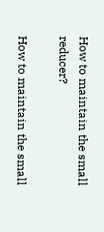How to maintain the small reducer?

How to maintain the small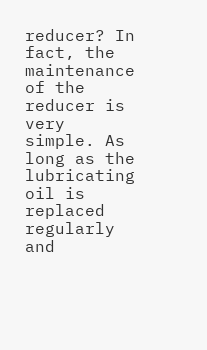reducer? In fact, the maintenance of the reducer is very simple. As long as the lubricating oil is replaced regularly and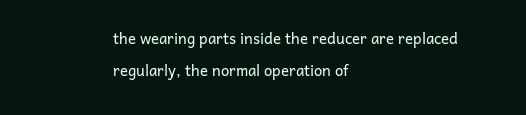the wearing parts inside the reducer are replaced regularly, the normal operation of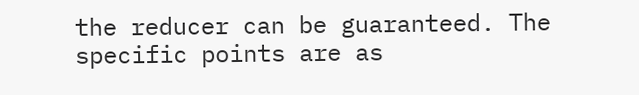the reducer can be guaranteed. The specific points are as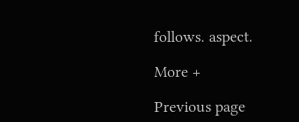follows. aspect.

More +

Previous page